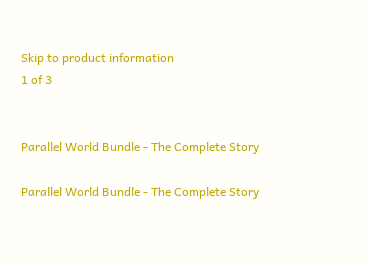Skip to product information
1 of 3


Parallel World Bundle - The Complete Story

Parallel World Bundle - The Complete Story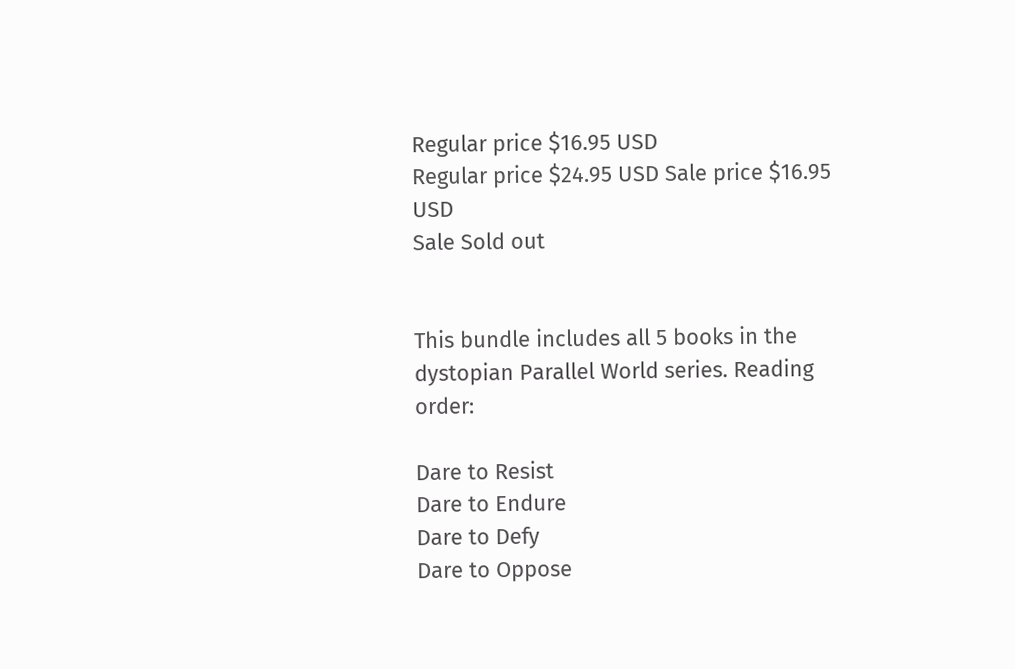Regular price $16.95 USD
Regular price $24.95 USD Sale price $16.95 USD
Sale Sold out


This bundle includes all 5 books in the dystopian Parallel World series. Reading order:

Dare to Resist
Dare to Endure
Dare to Defy
Dare to Oppose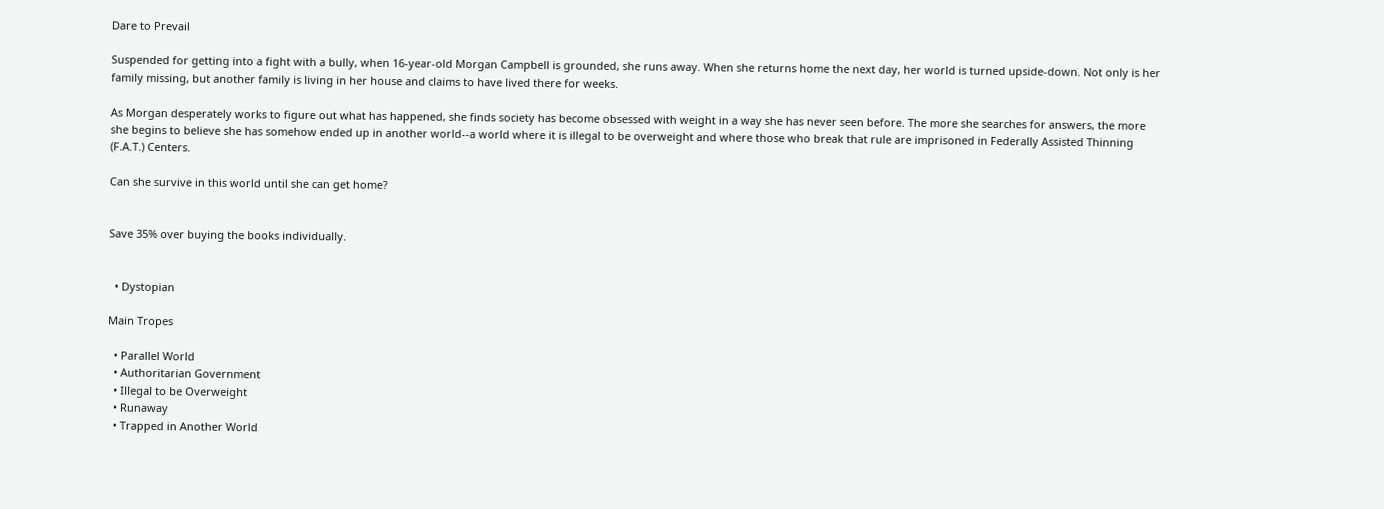Dare to Prevail

Suspended for getting into a fight with a bully, when 16-year-old Morgan Campbell is grounded, she runs away. When she returns home the next day, her world is turned upside-down. Not only is her family missing, but another family is living in her house and claims to have lived there for weeks.

As Morgan desperately works to figure out what has happened, she finds society has become obsessed with weight in a way she has never seen before. The more she searches for answers, the more she begins to believe she has somehow ended up in another world--a world where it is illegal to be overweight and where those who break that rule are imprisoned in Federally Assisted Thinning (F.A.T.) Centers.

Can she survive in this world until she can get home?


Save 35% over buying the books individually.


  • Dystopian

Main Tropes

  • Parallel World
  • Authoritarian Government
  • Illegal to be Overweight
  • Runaway
  • Trapped in Another World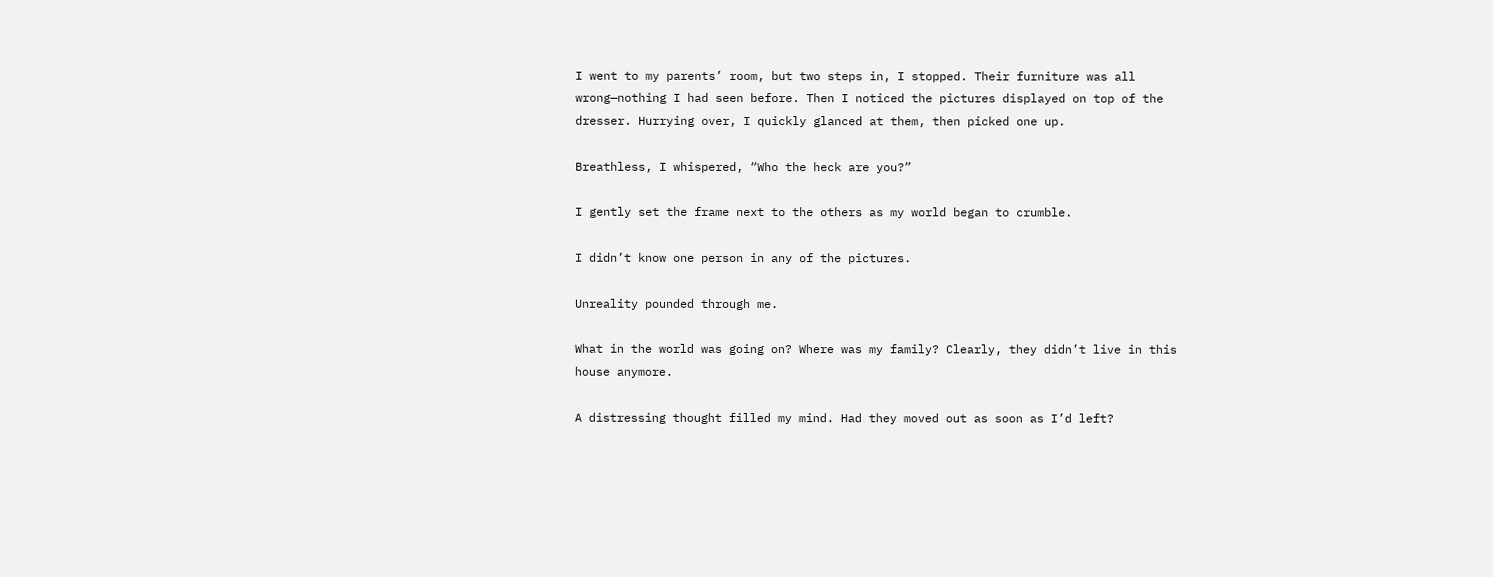I went to my parents’ room, but two steps in, I stopped. Their furniture was all wrong—nothing I had seen before. Then I noticed the pictures displayed on top of the dresser. Hurrying over, I quickly glanced at them, then picked one up.

Breathless, I whispered, “Who the heck are you?”

I gently set the frame next to the others as my world began to crumble.

I didn’t know one person in any of the pictures.

Unreality pounded through me.

What in the world was going on? Where was my family? Clearly, they didn’t live in this house anymore.

A distressing thought filled my mind. Had they moved out as soon as I’d left?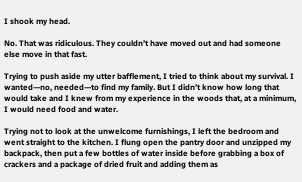I shook my head.

No. That was ridiculous. They couldn’t have moved out and had someone else move in that fast.

Trying to push aside my utter bafflement, I tried to think about my survival. I wanted—no, needed—to find my family. But I didn’t know how long that would take and I knew from my experience in the woods that, at a minimum, I would need food and water.

Trying not to look at the unwelcome furnishings, I left the bedroom and went straight to the kitchen. I flung open the pantry door and unzipped my backpack, then put a few bottles of water inside before grabbing a box of crackers and a package of dried fruit and adding them as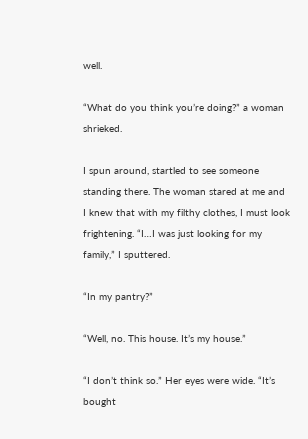well.

“What do you think you’re doing?” a woman shrieked.

I spun around, startled to see someone standing there. The woman stared at me and I knew that with my filthy clothes, I must look frightening. “I…I was just looking for my family,” I sputtered.

“In my pantry?”

“Well, no. This house. It’s my house.”

“I don’t think so.” Her eyes were wide. “It’s bought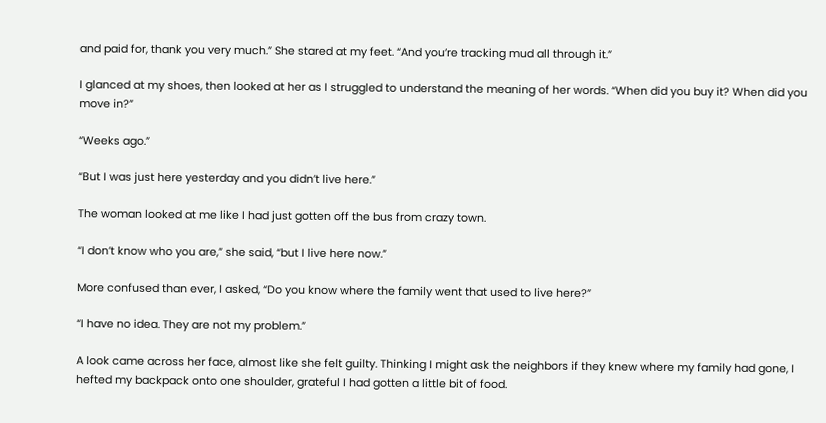and paid for, thank you very much.” She stared at my feet. “And you’re tracking mud all through it.”

I glanced at my shoes, then looked at her as I struggled to understand the meaning of her words. “When did you buy it? When did you move in?”

“Weeks ago.”

“But I was just here yesterday and you didn’t live here.”

The woman looked at me like I had just gotten off the bus from crazy town.

“I don’t know who you are,” she said, “but I live here now.”

More confused than ever, I asked, “Do you know where the family went that used to live here?”

“I have no idea. They are not my problem.”

A look came across her face, almost like she felt guilty. Thinking I might ask the neighbors if they knew where my family had gone, I hefted my backpack onto one shoulder, grateful I had gotten a little bit of food.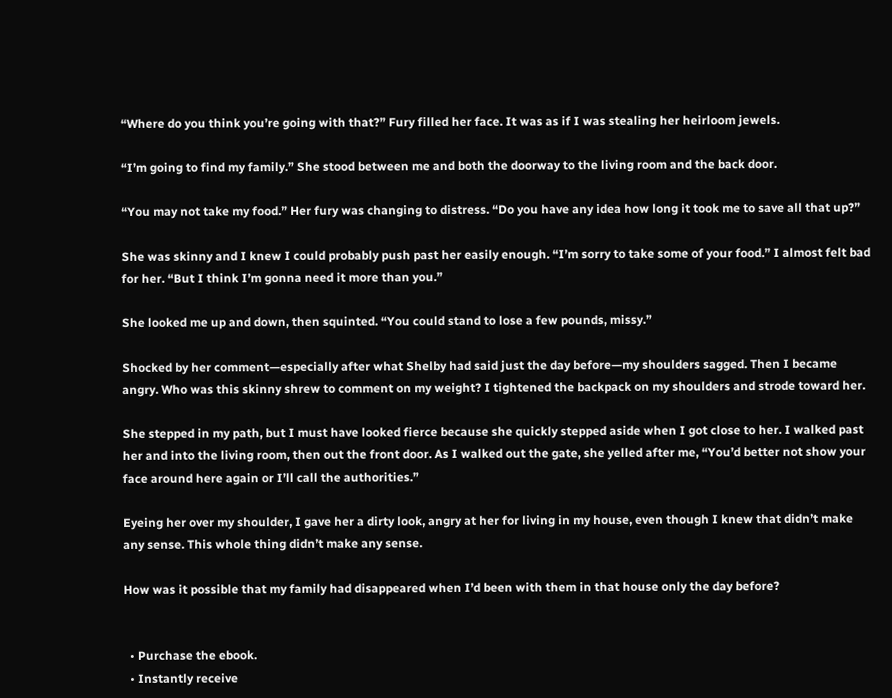“Where do you think you’re going with that?” Fury filled her face. It was as if I was stealing her heirloom jewels.

“I’m going to find my family.” She stood between me and both the doorway to the living room and the back door.

“You may not take my food.” Her fury was changing to distress. “Do you have any idea how long it took me to save all that up?”

She was skinny and I knew I could probably push past her easily enough. “I’m sorry to take some of your food.” I almost felt bad for her. “But I think I’m gonna need it more than you.”

She looked me up and down, then squinted. “You could stand to lose a few pounds, missy.”

Shocked by her comment—especially after what Shelby had said just the day before—my shoulders sagged. Then I became angry. Who was this skinny shrew to comment on my weight? I tightened the backpack on my shoulders and strode toward her.

She stepped in my path, but I must have looked fierce because she quickly stepped aside when I got close to her. I walked past her and into the living room, then out the front door. As I walked out the gate, she yelled after me, “You’d better not show your face around here again or I’ll call the authorities.”

Eyeing her over my shoulder, I gave her a dirty look, angry at her for living in my house, even though I knew that didn’t make any sense. This whole thing didn’t make any sense.

How was it possible that my family had disappeared when I’d been with them in that house only the day before?


  • Purchase the ebook.
  • Instantly receive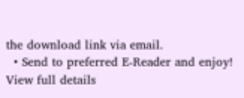the download link via email.
  • Send to preferred E-Reader and enjoy!
View full details